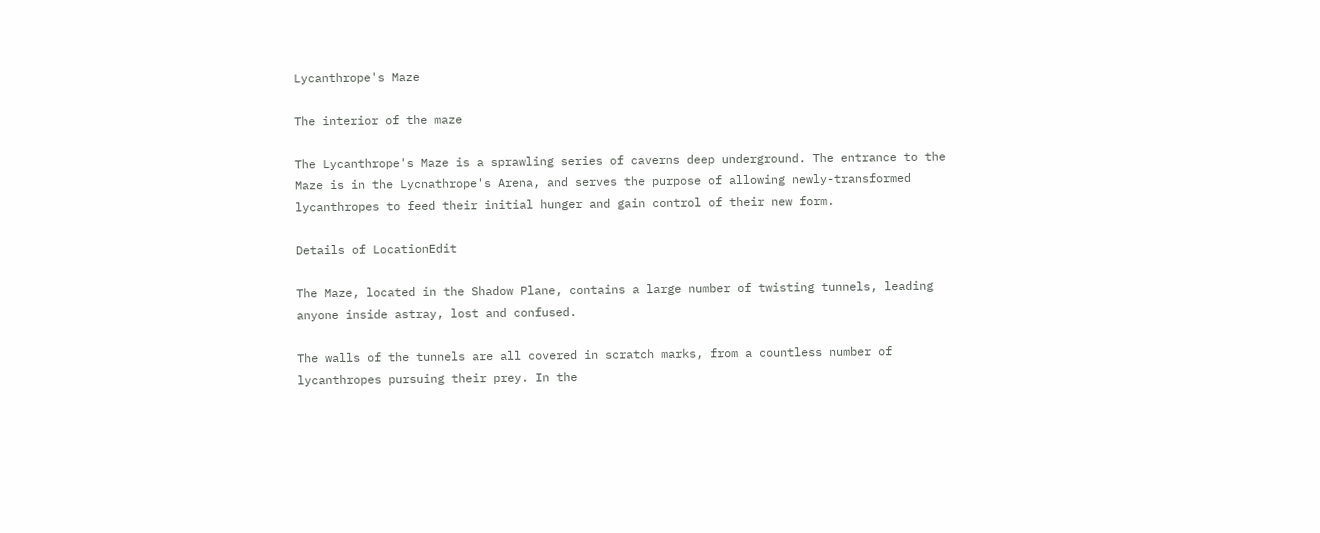Lycanthrope's Maze

The interior of the maze

The Lycanthrope's Maze is a sprawling series of caverns deep underground. The entrance to the Maze is in the Lycnathrope's Arena, and serves the purpose of allowing newly-transformed lycanthropes to feed their initial hunger and gain control of their new form.

Details of LocationEdit

The Maze, located in the Shadow Plane, contains a large number of twisting tunnels, leading anyone inside astray, lost and confused.

The walls of the tunnels are all covered in scratch marks, from a countless number of lycanthropes pursuing their prey. In the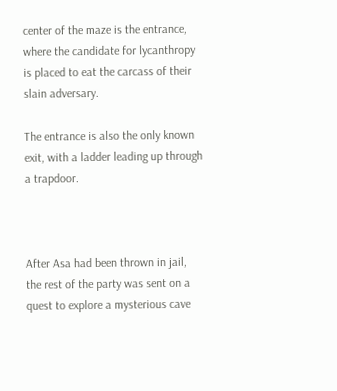center of the maze is the entrance, where the candidate for lycanthropy is placed to eat the carcass of their slain adversary.

The entrance is also the only known exit, with a ladder leading up through a trapdoor.



After Asa had been thrown in jail, the rest of the party was sent on a quest to explore a mysterious cave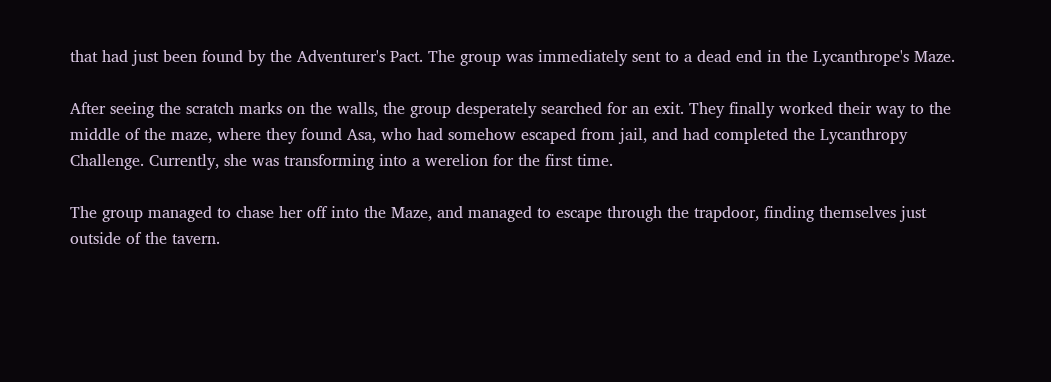that had just been found by the Adventurer's Pact. The group was immediately sent to a dead end in the Lycanthrope's Maze.

After seeing the scratch marks on the walls, the group desperately searched for an exit. They finally worked their way to the middle of the maze, where they found Asa, who had somehow escaped from jail, and had completed the Lycanthropy Challenge. Currently, she was transforming into a werelion for the first time.

The group managed to chase her off into the Maze, and managed to escape through the trapdoor, finding themselves just outside of the tavern.